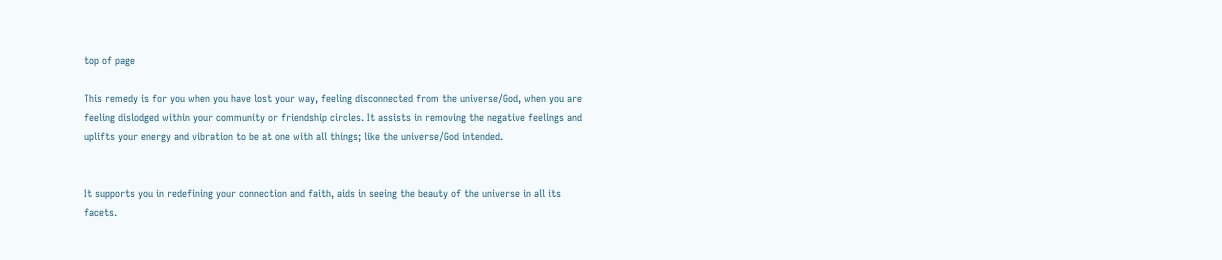top of page

This remedy is for you when you have lost your way, feeling disconnected from the universe/God, when you are feeling dislodged within your community or friendship circles. It assists in removing the negative feelings and uplifts your energy and vibration to be at one with all things; like the universe/God intended.


It supports you in redefining your connection and faith, aids in seeing the beauty of the universe in all its facets.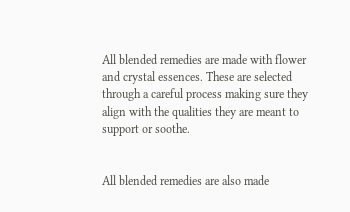All blended remedies are made with flower and crystal essences. These are selected through a careful process making sure they align with the qualities they are meant to support or soothe.


All blended remedies are also made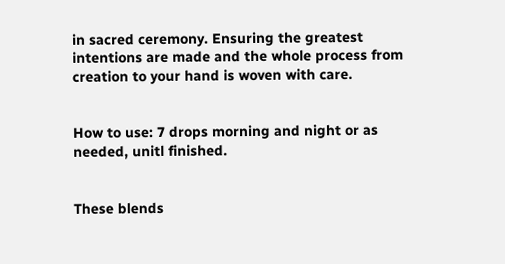in sacred ceremony. Ensuring the greatest intentions are made and the whole process from creation to your hand is woven with care.


How to use: 7 drops morning and night or as needed, unitl finished.


These blends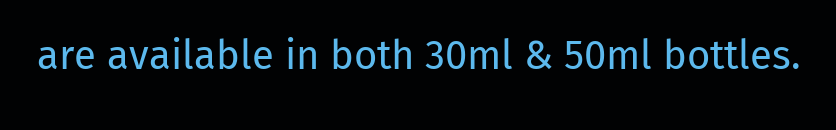are available in both 30ml & 50ml bottles.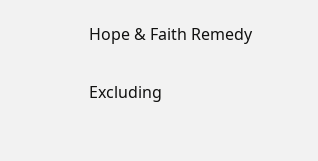Hope & Faith Remedy

Excluding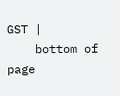GST |
    bottom of page